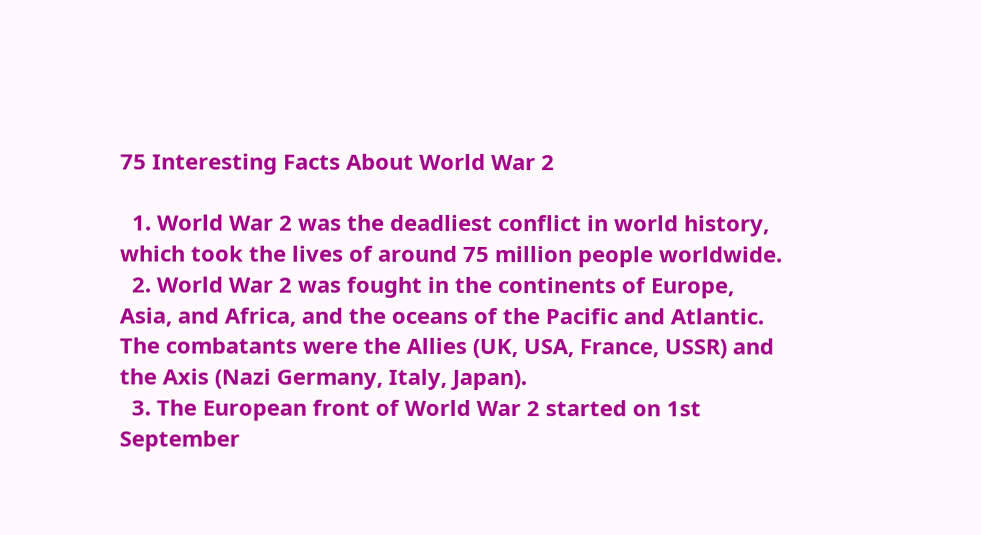75 Interesting Facts About World War 2

  1. World War 2 was the deadliest conflict in world history, which took the lives of around 75 million people worldwide.
  2. World War 2 was fought in the continents of Europe, Asia, and Africa, and the oceans of the Pacific and Atlantic. The combatants were the Allies (UK, USA, France, USSR) and the Axis (Nazi Germany, Italy, Japan).
  3. The European front of World War 2 started on 1st September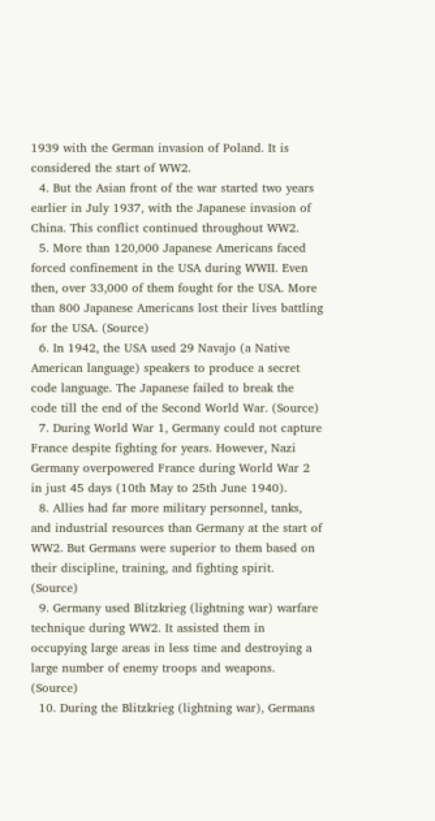1939 with the German invasion of Poland. It is considered the start of WW2.
  4. But the Asian front of the war started two years earlier in July 1937, with the Japanese invasion of China. This conflict continued throughout WW2.
  5. More than 120,000 Japanese Americans faced forced confinement in the USA during WWII. Even then, over 33,000 of them fought for the USA. More than 800 Japanese Americans lost their lives battling for the USA. (Source)
  6. In 1942, the USA used 29 Navajo (a Native American language) speakers to produce a secret code language. The Japanese failed to break the code till the end of the Second World War. (Source)
  7. During World War 1, Germany could not capture France despite fighting for years. However, Nazi Germany overpowered France during World War 2 in just 45 days (10th May to 25th June 1940).
  8. Allies had far more military personnel, tanks, and industrial resources than Germany at the start of WW2. But Germans were superior to them based on their discipline, training, and fighting spirit. (Source)
  9. Germany used Blitzkrieg (lightning war) warfare technique during WW2. It assisted them in occupying large areas in less time and destroying a large number of enemy troops and weapons. (Source)
  10. During the Blitzkrieg (lightning war), Germans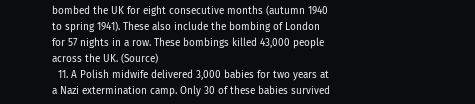bombed the UK for eight consecutive months (autumn 1940 to spring 1941). These also include the bombing of London for 57 nights in a row. These bombings killed 43,000 people across the UK. (Source)
  11. A Polish midwife delivered 3,000 babies for two years at a Nazi extermination camp. Only 30 of these babies survived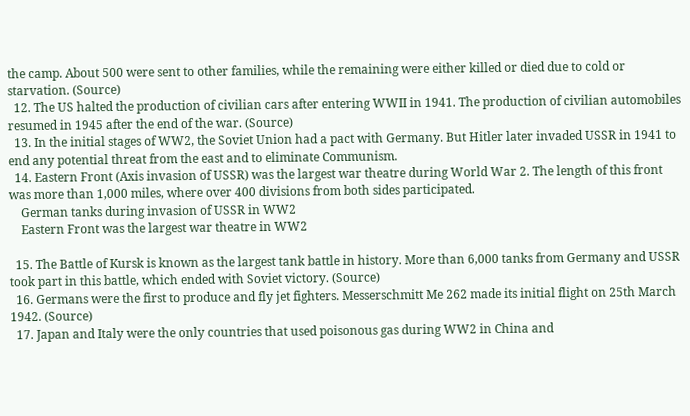the camp. About 500 were sent to other families, while the remaining were either killed or died due to cold or starvation. (Source)
  12. The US halted the production of civilian cars after entering WWII in 1941. The production of civilian automobiles resumed in 1945 after the end of the war. (Source)
  13. In the initial stages of WW2, the Soviet Union had a pact with Germany. But Hitler later invaded USSR in 1941 to end any potential threat from the east and to eliminate Communism.
  14. Eastern Front (Axis invasion of USSR) was the largest war theatre during World War 2. The length of this front was more than 1,000 miles, where over 400 divisions from both sides participated.
    German tanks during invasion of USSR in WW2
    Eastern Front was the largest war theatre in WW2

  15. The Battle of Kursk is known as the largest tank battle in history. More than 6,000 tanks from Germany and USSR took part in this battle, which ended with Soviet victory. (Source)
  16. Germans were the first to produce and fly jet fighters. Messerschmitt Me 262 made its initial flight on 25th March 1942. (Source)
  17. Japan and Italy were the only countries that used poisonous gas during WW2 in China and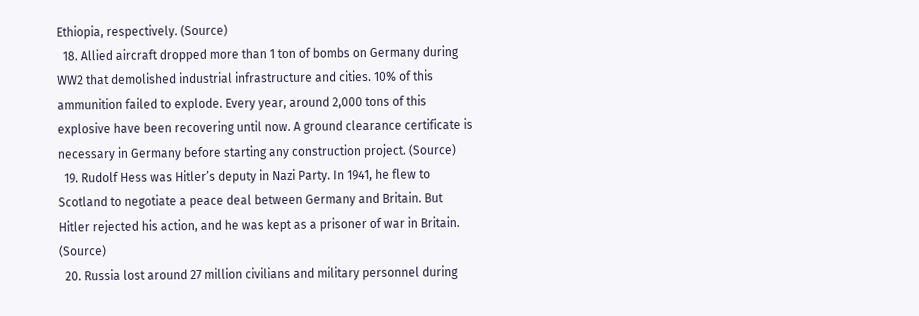Ethiopia, respectively. (Source)
  18. Allied aircraft dropped more than 1 ton of bombs on Germany during WW2 that demolished industrial infrastructure and cities. 10% of this ammunition failed to explode. Every year, around 2,000 tons of this explosive have been recovering until now. A ground clearance certificate is necessary in Germany before starting any construction project. (Source)
  19. Rudolf Hess was Hitler’s deputy in Nazi Party. In 1941, he flew to Scotland to negotiate a peace deal between Germany and Britain. But Hitler rejected his action, and he was kept as a prisoner of war in Britain. (Source)
  20. Russia lost around 27 million civilians and military personnel during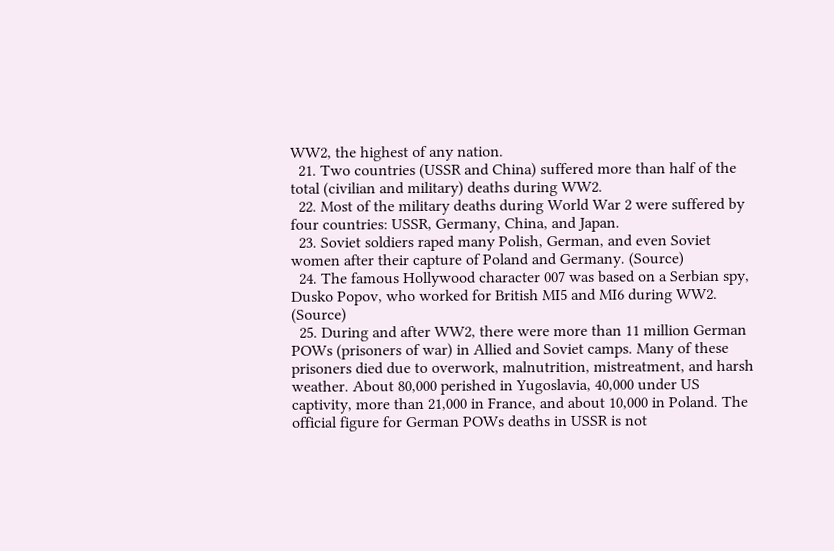WW2, the highest of any nation.
  21. Two countries (USSR and China) suffered more than half of the total (civilian and military) deaths during WW2.
  22. Most of the military deaths during World War 2 were suffered by four countries: USSR, Germany, China, and Japan.
  23. Soviet soldiers raped many Polish, German, and even Soviet women after their capture of Poland and Germany. (Source)
  24. The famous Hollywood character 007 was based on a Serbian spy, Dusko Popov, who worked for British MI5 and MI6 during WW2. (Source)
  25. During and after WW2, there were more than 11 million German POWs (prisoners of war) in Allied and Soviet camps. Many of these prisoners died due to overwork, malnutrition, mistreatment, and harsh weather. About 80,000 perished in Yugoslavia, 40,000 under US captivity, more than 21,000 in France, and about 10,000 in Poland. The official figure for German POWs deaths in USSR is not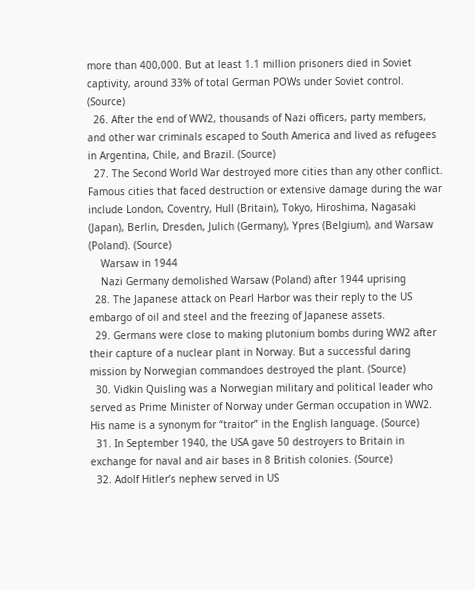more than 400,000. But at least 1.1 million prisoners died in Soviet captivity, around 33% of total German POWs under Soviet control. (Source)
  26. After the end of WW2, thousands of Nazi officers, party members, and other war criminals escaped to South America and lived as refugees in Argentina, Chile, and Brazil. (Source)
  27. The Second World War destroyed more cities than any other conflict. Famous cities that faced destruction or extensive damage during the war include London, Coventry, Hull (Britain), Tokyo, Hiroshima, Nagasaki (Japan), Berlin, Dresden, Julich (Germany), Ypres (Belgium), and Warsaw (Poland). (Source)
    Warsaw in 1944
    Nazi Germany demolished Warsaw (Poland) after 1944 uprising
  28. The Japanese attack on Pearl Harbor was their reply to the US embargo of oil and steel and the freezing of Japanese assets.
  29. Germans were close to making plutonium bombs during WW2 after their capture of a nuclear plant in Norway. But a successful daring mission by Norwegian commandoes destroyed the plant. (Source)
  30. Vidkin Quisling was a Norwegian military and political leader who served as Prime Minister of Norway under German occupation in WW2. His name is a synonym for “traitor” in the English language. (Source)
  31. In September 1940, the USA gave 50 destroyers to Britain in exchange for naval and air bases in 8 British colonies. (Source)
  32. Adolf Hitler’s nephew served in US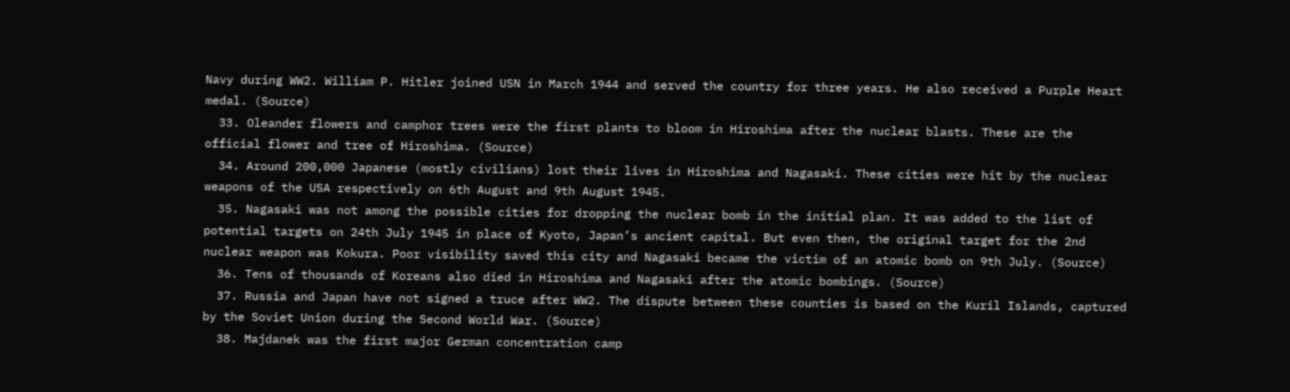Navy during WW2. William P. Hitler joined USN in March 1944 and served the country for three years. He also received a Purple Heart medal. (Source)
  33. Oleander flowers and camphor trees were the first plants to bloom in Hiroshima after the nuclear blasts. These are the official flower and tree of Hiroshima. (Source)
  34. Around 200,000 Japanese (mostly civilians) lost their lives in Hiroshima and Nagasaki. These cities were hit by the nuclear weapons of the USA respectively on 6th August and 9th August 1945.
  35. Nagasaki was not among the possible cities for dropping the nuclear bomb in the initial plan. It was added to the list of potential targets on 24th July 1945 in place of Kyoto, Japan’s ancient capital. But even then, the original target for the 2nd nuclear weapon was Kokura. Poor visibility saved this city and Nagasaki became the victim of an atomic bomb on 9th July. (Source)
  36. Tens of thousands of Koreans also died in Hiroshima and Nagasaki after the atomic bombings. (Source)
  37. Russia and Japan have not signed a truce after WW2. The dispute between these counties is based on the Kuril Islands, captured by the Soviet Union during the Second World War. (Source)
  38. Majdanek was the first major German concentration camp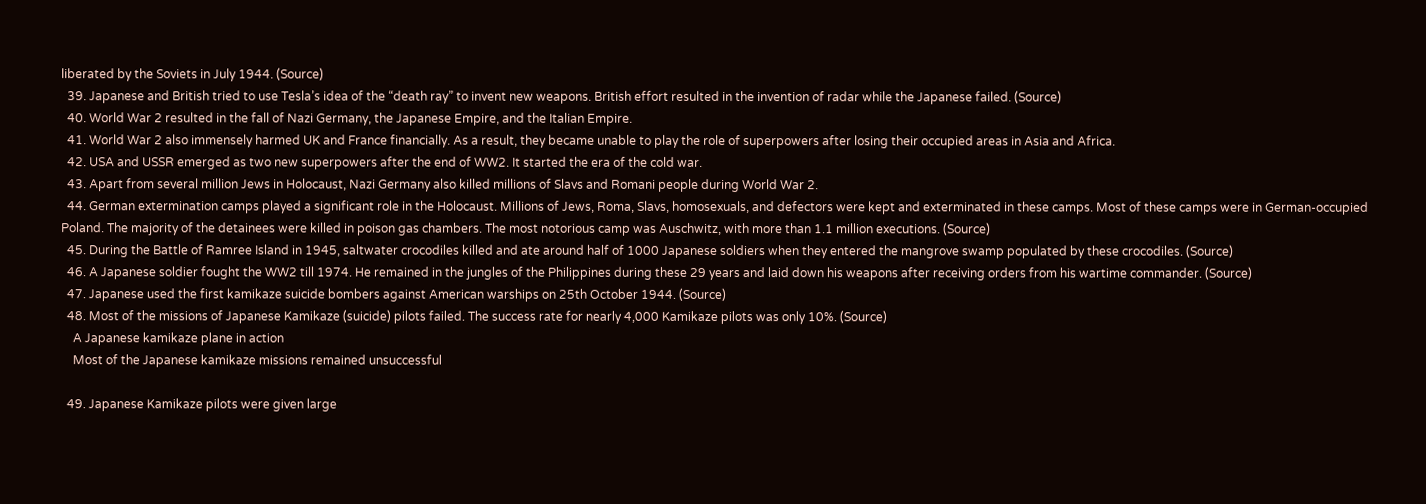liberated by the Soviets in July 1944. (Source)
  39. Japanese and British tried to use Tesla’s idea of the “death ray” to invent new weapons. British effort resulted in the invention of radar while the Japanese failed. (Source)
  40. World War 2 resulted in the fall of Nazi Germany, the Japanese Empire, and the Italian Empire.
  41. World War 2 also immensely harmed UK and France financially. As a result, they became unable to play the role of superpowers after losing their occupied areas in Asia and Africa.
  42. USA and USSR emerged as two new superpowers after the end of WW2. It started the era of the cold war.
  43. Apart from several million Jews in Holocaust, Nazi Germany also killed millions of Slavs and Romani people during World War 2.
  44. German extermination camps played a significant role in the Holocaust. Millions of Jews, Roma, Slavs, homosexuals, and defectors were kept and exterminated in these camps. Most of these camps were in German-occupied Poland. The majority of the detainees were killed in poison gas chambers. The most notorious camp was Auschwitz, with more than 1.1 million executions. (Source)
  45. During the Battle of Ramree Island in 1945, saltwater crocodiles killed and ate around half of 1000 Japanese soldiers when they entered the mangrove swamp populated by these crocodiles. (Source)
  46. A Japanese soldier fought the WW2 till 1974. He remained in the jungles of the Philippines during these 29 years and laid down his weapons after receiving orders from his wartime commander. (Source)
  47. Japanese used the first kamikaze suicide bombers against American warships on 25th October 1944. (Source)
  48. Most of the missions of Japanese Kamikaze (suicide) pilots failed. The success rate for nearly 4,000 Kamikaze pilots was only 10%. (Source)
    A Japanese kamikaze plane in action
    Most of the Japanese kamikaze missions remained unsuccessful

  49. Japanese Kamikaze pilots were given large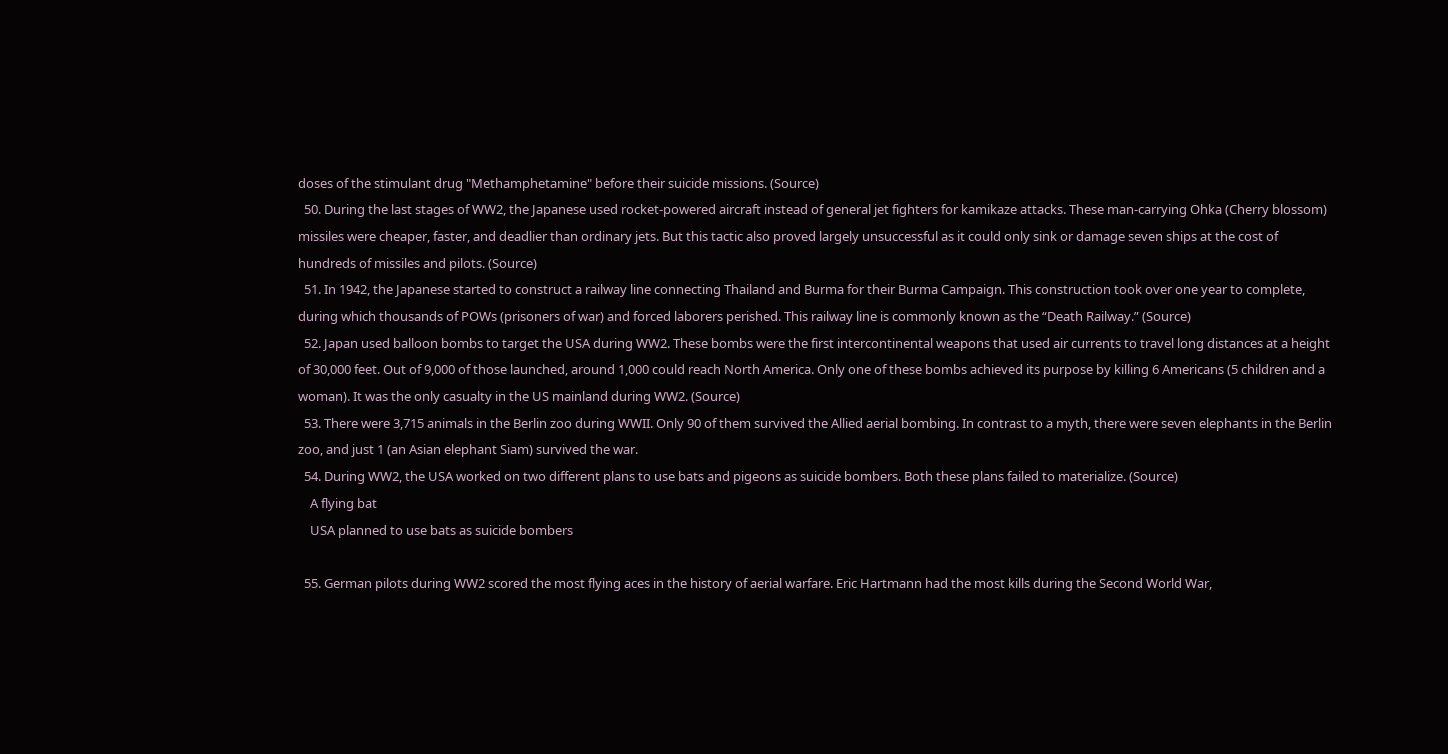doses of the stimulant drug "Methamphetamine" before their suicide missions. (Source)
  50. During the last stages of WW2, the Japanese used rocket-powered aircraft instead of general jet fighters for kamikaze attacks. These man-carrying Ohka (Cherry blossom) missiles were cheaper, faster, and deadlier than ordinary jets. But this tactic also proved largely unsuccessful as it could only sink or damage seven ships at the cost of hundreds of missiles and pilots. (Source)
  51. In 1942, the Japanese started to construct a railway line connecting Thailand and Burma for their Burma Campaign. This construction took over one year to complete, during which thousands of POWs (prisoners of war) and forced laborers perished. This railway line is commonly known as the “Death Railway.” (Source)
  52. Japan used balloon bombs to target the USA during WW2. These bombs were the first intercontinental weapons that used air currents to travel long distances at a height of 30,000 feet. Out of 9,000 of those launched, around 1,000 could reach North America. Only one of these bombs achieved its purpose by killing 6 Americans (5 children and a woman). It was the only casualty in the US mainland during WW2. (Source)
  53. There were 3,715 animals in the Berlin zoo during WWII. Only 90 of them survived the Allied aerial bombing. In contrast to a myth, there were seven elephants in the Berlin zoo, and just 1 (an Asian elephant Siam) survived the war.
  54. During WW2, the USA worked on two different plans to use bats and pigeons as suicide bombers. Both these plans failed to materialize. (Source)
    A flying bat
    USA planned to use bats as suicide bombers

  55. German pilots during WW2 scored the most flying aces in the history of aerial warfare. Eric Hartmann had the most kills during the Second World War,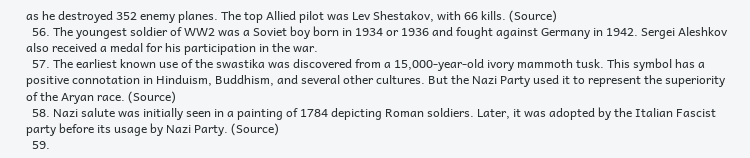as he destroyed 352 enemy planes. The top Allied pilot was Lev Shestakov, with 66 kills. (Source)
  56. The youngest soldier of WW2 was a Soviet boy born in 1934 or 1936 and fought against Germany in 1942. Sergei Aleshkov also received a medal for his participation in the war.
  57. The earliest known use of the swastika was discovered from a 15,000-year-old ivory mammoth tusk. This symbol has a positive connotation in Hinduism, Buddhism, and several other cultures. But the Nazi Party used it to represent the superiority of the Aryan race. (Source)
  58. Nazi salute was initially seen in a painting of 1784 depicting Roman soldiers. Later, it was adopted by the Italian Fascist party before its usage by Nazi Party. (Source)
  59.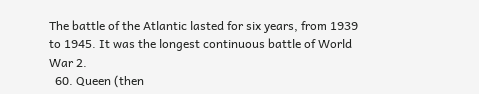The battle of the Atlantic lasted for six years, from 1939 to 1945. It was the longest continuous battle of World War 2.
  60. Queen (then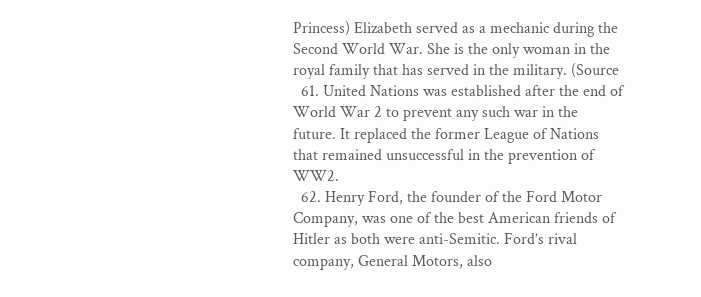Princess) Elizabeth served as a mechanic during the Second World War. She is the only woman in the royal family that has served in the military. (Source
  61. United Nations was established after the end of World War 2 to prevent any such war in the future. It replaced the former League of Nations that remained unsuccessful in the prevention of WW2.
  62. Henry Ford, the founder of the Ford Motor Company, was one of the best American friends of Hitler as both were anti-Semitic. Ford’s rival company, General Motors, also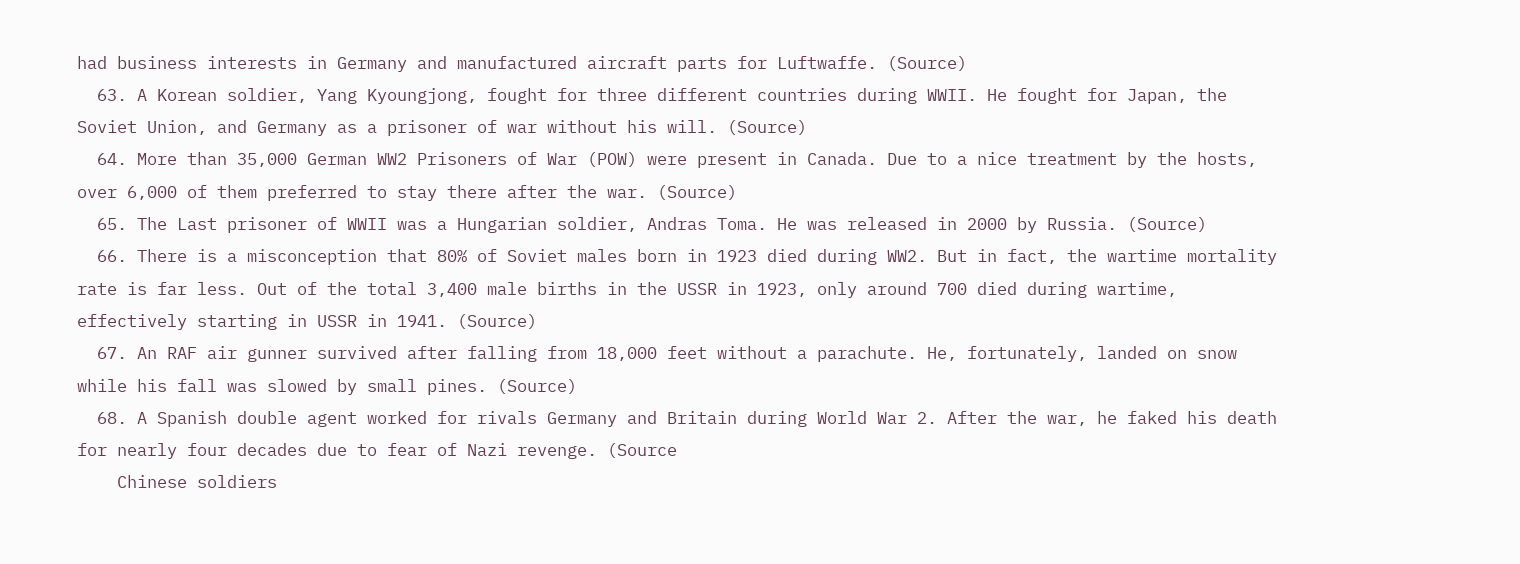had business interests in Germany and manufactured aircraft parts for Luftwaffe. (Source)
  63. A Korean soldier, Yang Kyoungjong, fought for three different countries during WWII. He fought for Japan, the Soviet Union, and Germany as a prisoner of war without his will. (Source)
  64. More than 35,000 German WW2 Prisoners of War (POW) were present in Canada. Due to a nice treatment by the hosts, over 6,000 of them preferred to stay there after the war. (Source)
  65. The Last prisoner of WWII was a Hungarian soldier, Andras Toma. He was released in 2000 by Russia. (Source)
  66. There is a misconception that 80% of Soviet males born in 1923 died during WW2. But in fact, the wartime mortality rate is far less. Out of the total 3,400 male births in the USSR in 1923, only around 700 died during wartime, effectively starting in USSR in 1941. (Source)
  67. An RAF air gunner survived after falling from 18,000 feet without a parachute. He, fortunately, landed on snow while his fall was slowed by small pines. (Source)
  68. A Spanish double agent worked for rivals Germany and Britain during World War 2. After the war, he faked his death for nearly four decades due to fear of Nazi revenge. (Source
    Chinese soldiers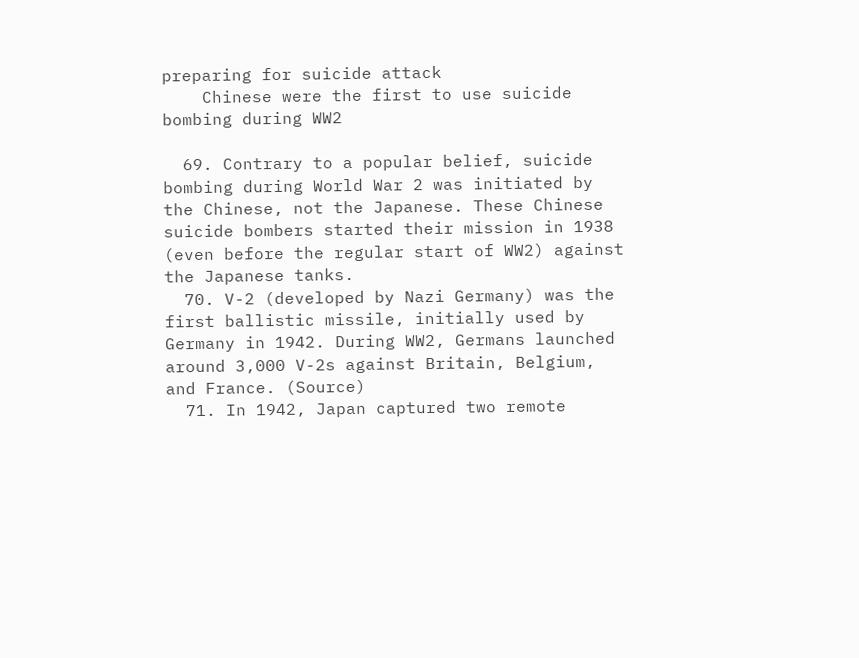preparing for suicide attack
    Chinese were the first to use suicide bombing during WW2

  69. Contrary to a popular belief, suicide bombing during World War 2 was initiated by the Chinese, not the Japanese. These Chinese suicide bombers started their mission in 1938 (even before the regular start of WW2) against the Japanese tanks.
  70. V-2 (developed by Nazi Germany) was the first ballistic missile, initially used by Germany in 1942. During WW2, Germans launched around 3,000 V-2s against Britain, Belgium, and France. (Source)
  71. In 1942, Japan captured two remote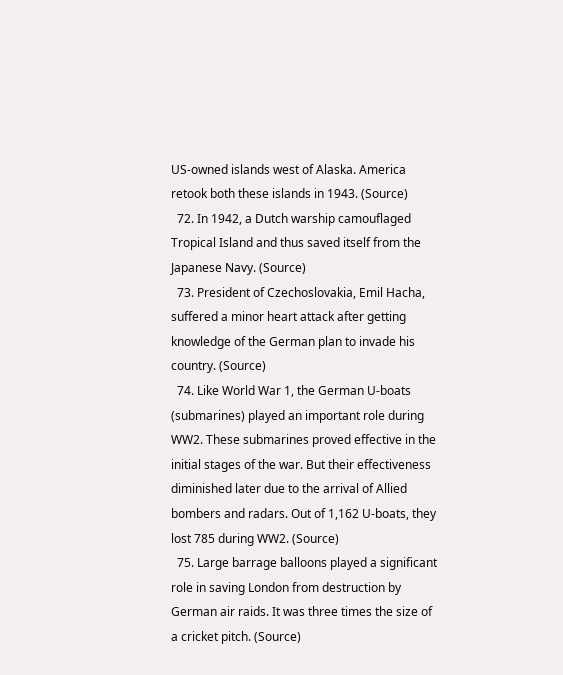US-owned islands west of Alaska. America retook both these islands in 1943. (Source)
  72. In 1942, a Dutch warship camouflaged Tropical Island and thus saved itself from the Japanese Navy. (Source)
  73. President of Czechoslovakia, Emil Hacha, suffered a minor heart attack after getting knowledge of the German plan to invade his country. (Source)
  74. Like World War 1, the German U-boats (submarines) played an important role during WW2. These submarines proved effective in the initial stages of the war. But their effectiveness diminished later due to the arrival of Allied bombers and radars. Out of 1,162 U-boats, they lost 785 during WW2. (Source)
  75. Large barrage balloons played a significant role in saving London from destruction by German air raids. It was three times the size of a cricket pitch. (Source)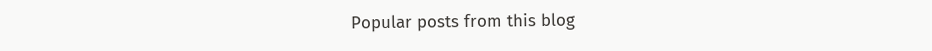Popular posts from this blog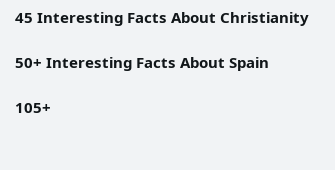45 Interesting Facts About Christianity

50+ Interesting Facts About Spain

105+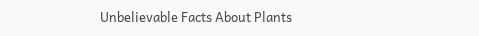Unbelievable Facts About Plants